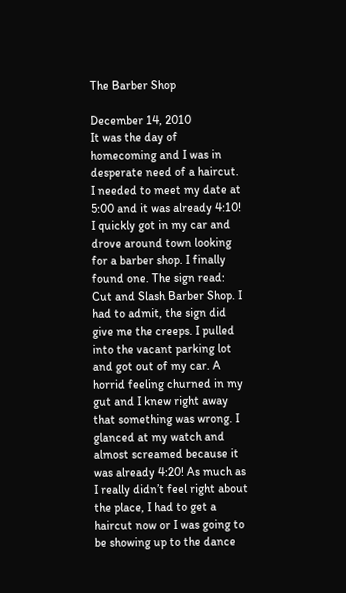The Barber Shop

December 14, 2010
It was the day of homecoming and I was in desperate need of a haircut. I needed to meet my date at 5:00 and it was already 4:10! I quickly got in my car and drove around town looking for a barber shop. I finally found one. The sign read: Cut and Slash Barber Shop. I had to admit, the sign did give me the creeps. I pulled into the vacant parking lot and got out of my car. A horrid feeling churned in my gut and I knew right away that something was wrong. I glanced at my watch and almost screamed because it was already 4:20! As much as I really didn’t feel right about the place, I had to get a haircut now or I was going to be showing up to the dance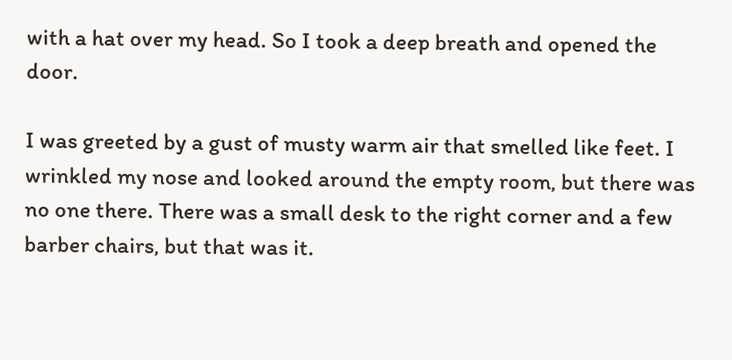with a hat over my head. So I took a deep breath and opened the door.

I was greeted by a gust of musty warm air that smelled like feet. I wrinkled my nose and looked around the empty room, but there was no one there. There was a small desk to the right corner and a few barber chairs, but that was it.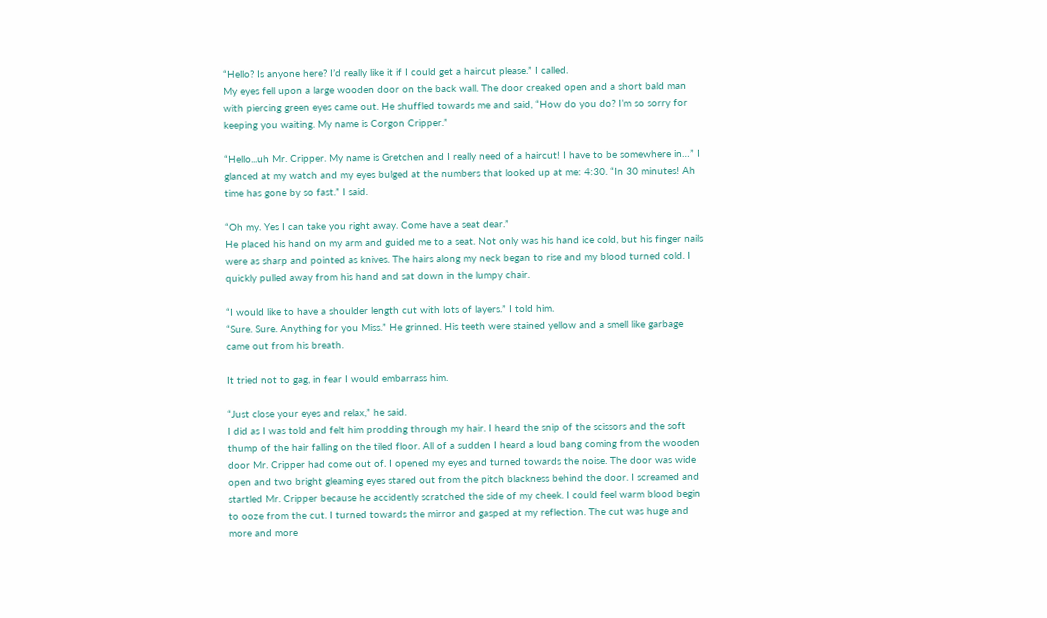“Hello? Is anyone here? I’d really like it if I could get a haircut please.” I called.
My eyes fell upon a large wooden door on the back wall. The door creaked open and a short bald man with piercing green eyes came out. He shuffled towards me and said, “How do you do? I’m so sorry for keeping you waiting. My name is Corgon Cripper.”

“Hello...uh Mr. Cripper. My name is Gretchen and I really need of a haircut! I have to be somewhere in…” I glanced at my watch and my eyes bulged at the numbers that looked up at me: 4:30. “In 30 minutes! Ah time has gone by so fast.” I said.

“Oh my. Yes I can take you right away. Come have a seat dear.”
He placed his hand on my arm and guided me to a seat. Not only was his hand ice cold, but his finger nails were as sharp and pointed as knives. The hairs along my neck began to rise and my blood turned cold. I quickly pulled away from his hand and sat down in the lumpy chair.

“I would like to have a shoulder length cut with lots of layers.” I told him.
“Sure. Sure. Anything for you Miss.” He grinned. His teeth were stained yellow and a smell like garbage came out from his breath.

It tried not to gag, in fear I would embarrass him.

“Just close your eyes and relax,” he said.
I did as I was told and felt him prodding through my hair. I heard the snip of the scissors and the soft thump of the hair falling on the tiled floor. All of a sudden I heard a loud bang coming from the wooden door Mr. Cripper had come out of. I opened my eyes and turned towards the noise. The door was wide open and two bright gleaming eyes stared out from the pitch blackness behind the door. I screamed and startled Mr. Cripper because he accidently scratched the side of my cheek. I could feel warm blood begin to ooze from the cut. I turned towards the mirror and gasped at my reflection. The cut was huge and more and more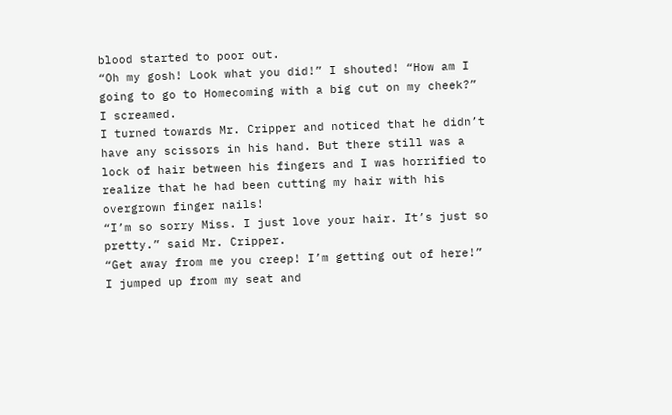blood started to poor out.
“Oh my gosh! Look what you did!” I shouted! “How am I going to go to Homecoming with a big cut on my cheek?” I screamed.
I turned towards Mr. Cripper and noticed that he didn’t have any scissors in his hand. But there still was a lock of hair between his fingers and I was horrified to realize that he had been cutting my hair with his overgrown finger nails!
“I’m so sorry Miss. I just love your hair. It’s just so pretty.” said Mr. Cripper.
“Get away from me you creep! I’m getting out of here!” I jumped up from my seat and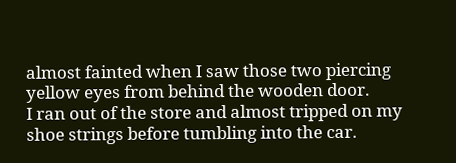almost fainted when I saw those two piercing yellow eyes from behind the wooden door.
I ran out of the store and almost tripped on my shoe strings before tumbling into the car.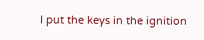I put the keys in the ignition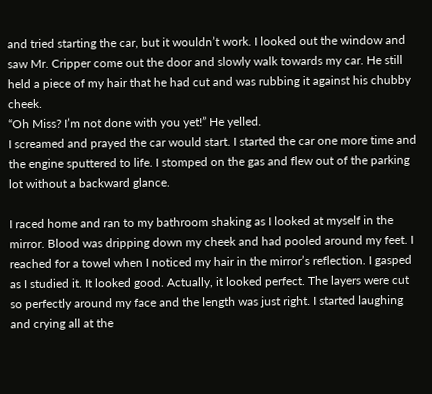and tried starting the car, but it wouldn’t work. I looked out the window and saw Mr. Cripper come out the door and slowly walk towards my car. He still held a piece of my hair that he had cut and was rubbing it against his chubby cheek.
“Oh Miss? I’m not done with you yet!” He yelled.
I screamed and prayed the car would start. I started the car one more time and the engine sputtered to life. I stomped on the gas and flew out of the parking lot without a backward glance.

I raced home and ran to my bathroom shaking as I looked at myself in the mirror. Blood was dripping down my cheek and had pooled around my feet. I reached for a towel when I noticed my hair in the mirror’s reflection. I gasped as I studied it. It looked good. Actually, it looked perfect. The layers were cut so perfectly around my face and the length was just right. I started laughing and crying all at the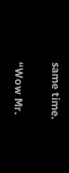same time.

“Wow Mr.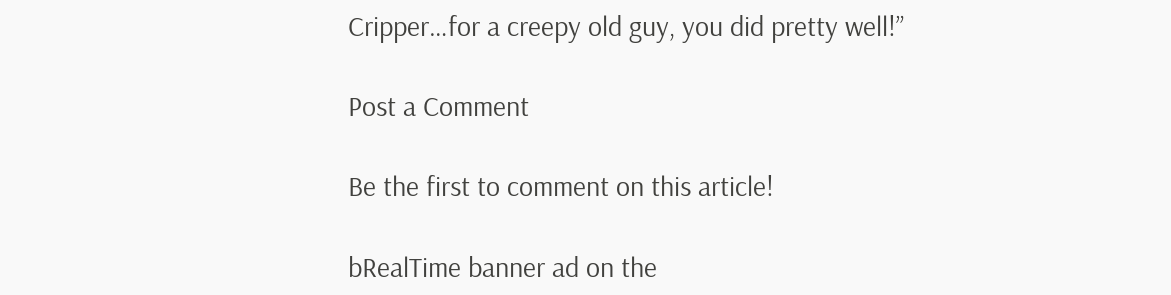Cripper…for a creepy old guy, you did pretty well!”

Post a Comment

Be the first to comment on this article!

bRealTime banner ad on the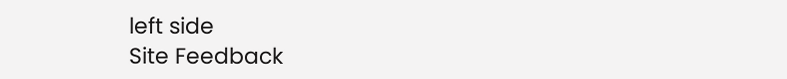left side
Site Feedback